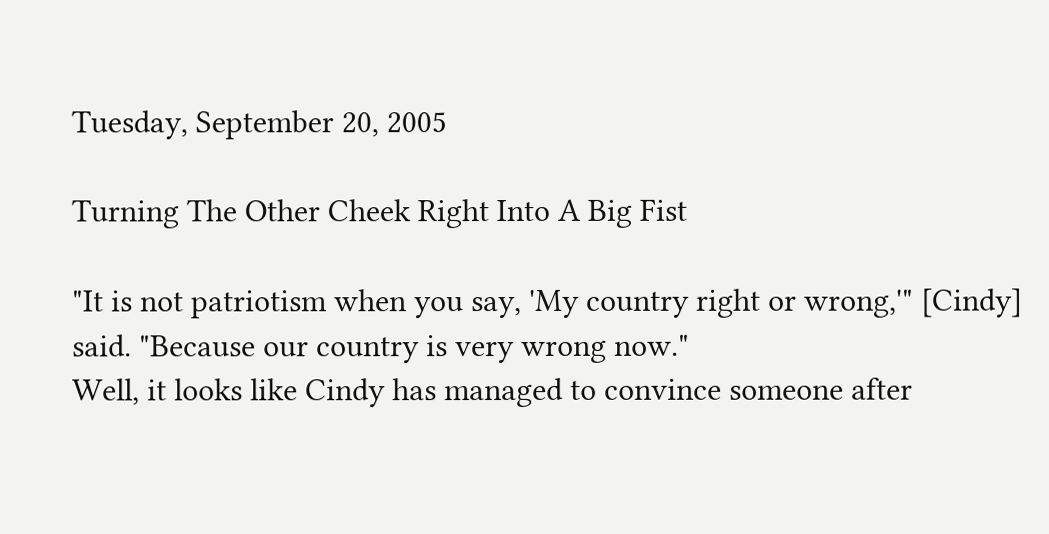Tuesday, September 20, 2005

Turning The Other Cheek Right Into A Big Fist

"It is not patriotism when you say, 'My country right or wrong,'" [Cindy] said. "Because our country is very wrong now."
Well, it looks like Cindy has managed to convince someone after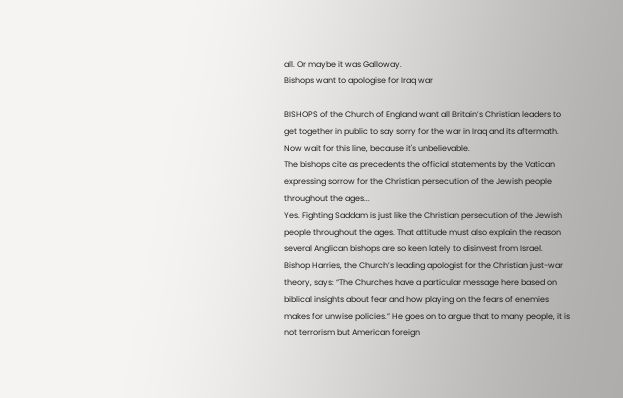all. Or maybe it was Galloway.
Bishops want to apologise for Iraq war

BISHOPS of the Church of England want all Britain’s Christian leaders to get together in public to say sorry for the war in Iraq and its aftermath.
Now wait for this line, because it's unbelievable.
The bishops cite as precedents the official statements by the Vatican expressing sorrow for the Christian persecution of the Jewish people throughout the ages...
Yes. Fighting Saddam is just like the Christian persecution of the Jewish people throughout the ages. That attitude must also explain the reason several Anglican bishops are so keen lately to disinvest from Israel.
Bishop Harries, the Church’s leading apologist for the Christian just-war theory, says: “The Churches have a particular message here based on biblical insights about fear and how playing on the fears of enemies makes for unwise policies.” He goes on to argue that to many people, it is not terrorism but American foreign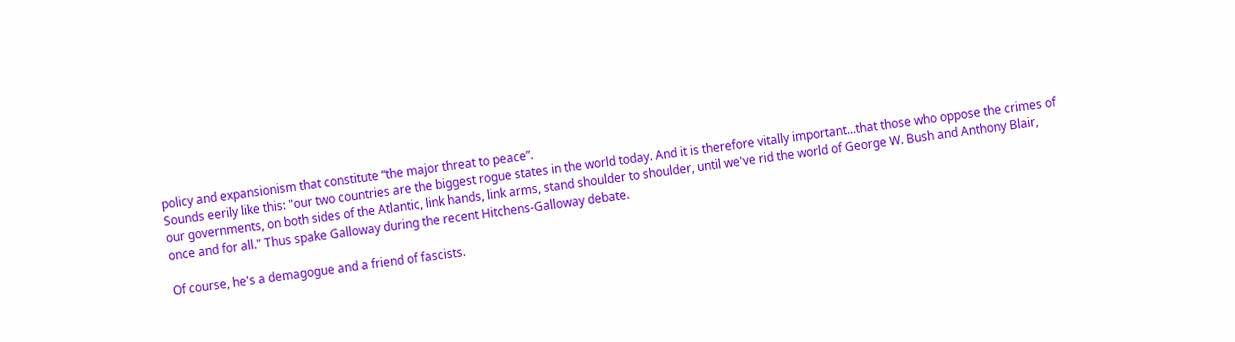policy and expansionism that constitute “the major threat to peace”.
Sounds eerily like this: "our two countries are the biggest rogue states in the world today. And it is therefore vitally important...that those who oppose the crimes of our governments, on both sides of the Atlantic, link hands, link arms, stand shoulder to shoulder, until we've rid the world of George W. Bush and Anthony Blair, once and for all." Thus spake Galloway during the recent Hitchens-Galloway debate.

Of course, he's a demagogue and a friend of fascists.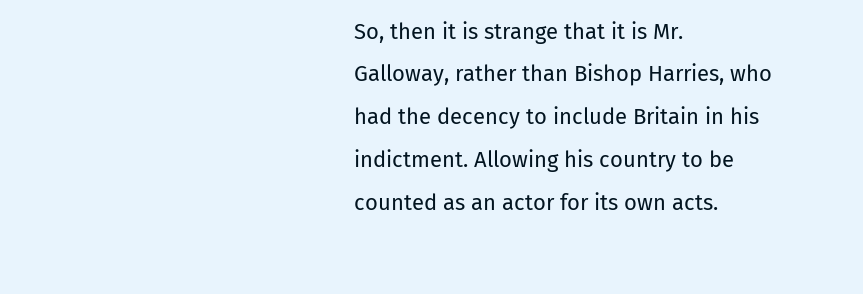So, then it is strange that it is Mr. Galloway, rather than Bishop Harries, who had the decency to include Britain in his indictment. Allowing his country to be counted as an actor for its own acts.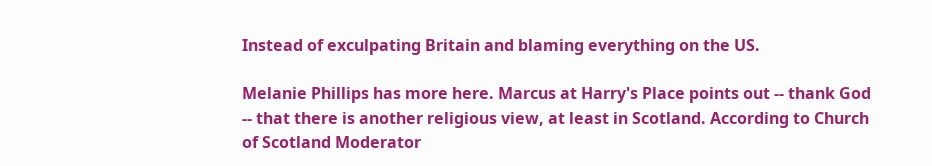Instead of exculpating Britain and blaming everything on the US.

Melanie Phillips has more here. Marcus at Harry's Place points out -- thank God -- that there is another religious view, at least in Scotland. According to Church of Scotland Moderator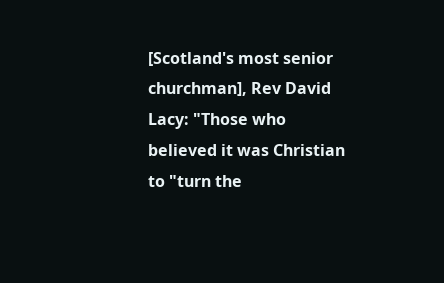[Scotland's most senior churchman], Rev David Lacy: "Those who believed it was Christian to "turn the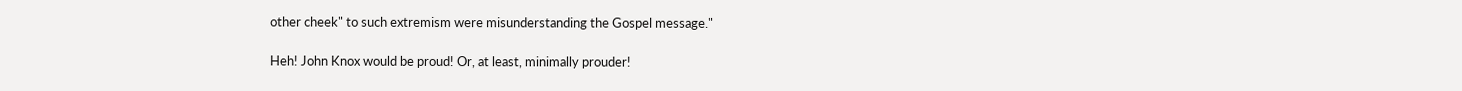other cheek" to such extremism were misunderstanding the Gospel message."

Heh! John Knox would be proud! Or, at least, minimally prouder!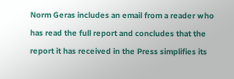Norm Geras includes an email from a reader who has read the full report and concludes that the report it has received in the Press simplifies its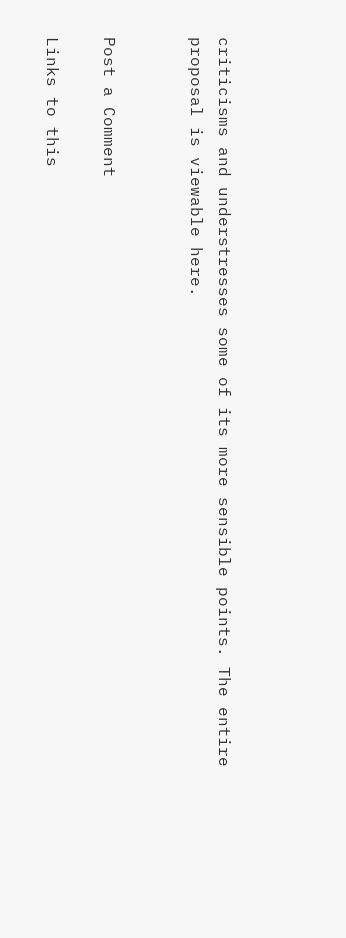criticisms and understresses some of its more sensible points. The entire proposal is viewable here.


Post a Comment

Links to this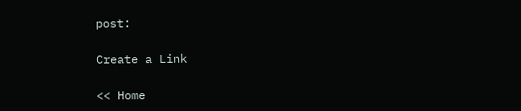post:

Create a Link

<< Home